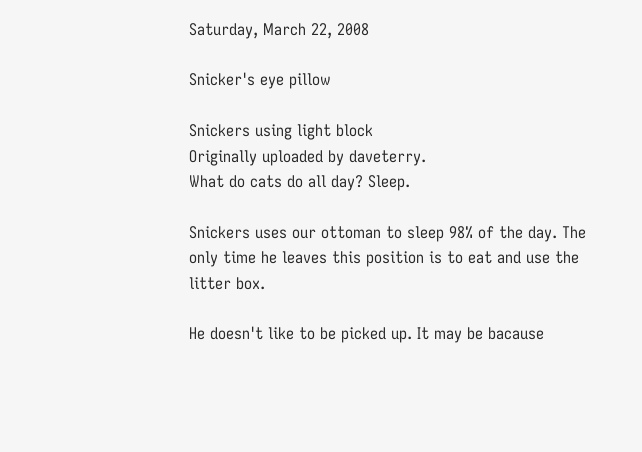Saturday, March 22, 2008

Snicker's eye pillow

Snickers using light block
Originally uploaded by daveterry.
What do cats do all day? Sleep.

Snickers uses our ottoman to sleep 98% of the day. The only time he leaves this position is to eat and use the litter box.

He doesn't like to be picked up. It may be bacause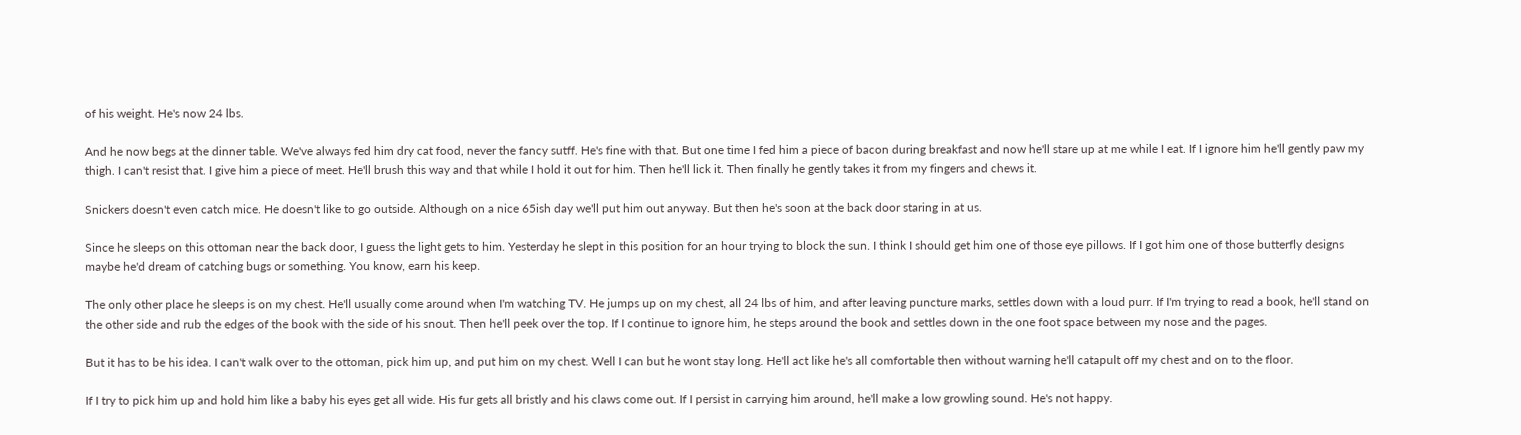of his weight. He's now 24 lbs.

And he now begs at the dinner table. We've always fed him dry cat food, never the fancy sutff. He's fine with that. But one time I fed him a piece of bacon during breakfast and now he'll stare up at me while I eat. If I ignore him he'll gently paw my thigh. I can't resist that. I give him a piece of meet. He'll brush this way and that while I hold it out for him. Then he'll lick it. Then finally he gently takes it from my fingers and chews it.

Snickers doesn't even catch mice. He doesn't like to go outside. Although on a nice 65ish day we'll put him out anyway. But then he's soon at the back door staring in at us.

Since he sleeps on this ottoman near the back door, I guess the light gets to him. Yesterday he slept in this position for an hour trying to block the sun. I think I should get him one of those eye pillows. If I got him one of those butterfly designs maybe he'd dream of catching bugs or something. You know, earn his keep.

The only other place he sleeps is on my chest. He'll usually come around when I'm watching TV. He jumps up on my chest, all 24 lbs of him, and after leaving puncture marks, settles down with a loud purr. If I'm trying to read a book, he'll stand on the other side and rub the edges of the book with the side of his snout. Then he'll peek over the top. If I continue to ignore him, he steps around the book and settles down in the one foot space between my nose and the pages.

But it has to be his idea. I can't walk over to the ottoman, pick him up, and put him on my chest. Well I can but he wont stay long. He'll act like he's all comfortable then without warning he'll catapult off my chest and on to the floor.

If I try to pick him up and hold him like a baby his eyes get all wide. His fur gets all bristly and his claws come out. If I persist in carrying him around, he'll make a low growling sound. He's not happy.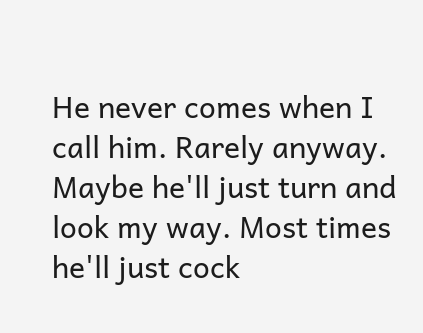He never comes when I call him. Rarely anyway. Maybe he'll just turn and look my way. Most times he'll just cock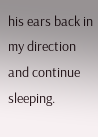his ears back in my direction and continue sleeping.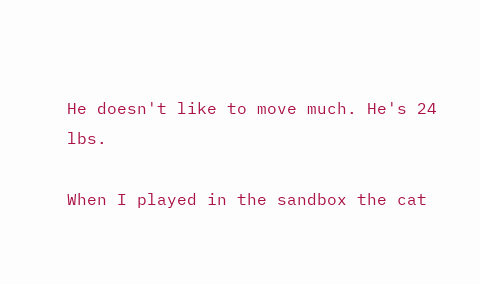He doesn't like to move much. He's 24 lbs.

When I played in the sandbox the cat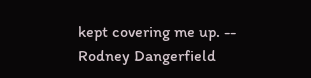kept covering me up. -- Rodney Dangerfield